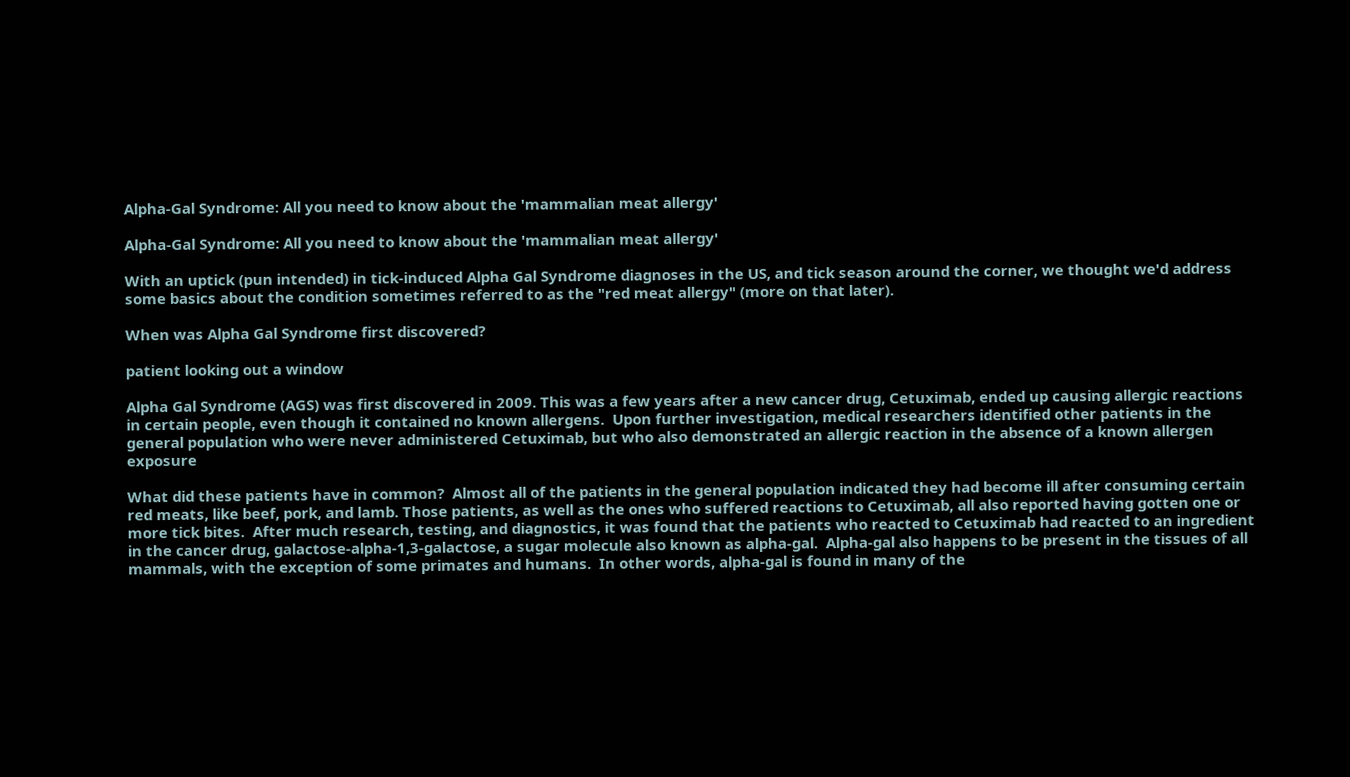Alpha-Gal Syndrome: All you need to know about the 'mammalian meat allergy'

Alpha-Gal Syndrome: All you need to know about the 'mammalian meat allergy'

With an uptick (pun intended) in tick-induced Alpha Gal Syndrome diagnoses in the US, and tick season around the corner, we thought we'd address some basics about the condition sometimes referred to as the "red meat allergy" (more on that later).

When was Alpha Gal Syndrome first discovered?

patient looking out a window

Alpha Gal Syndrome (AGS) was first discovered in 2009. This was a few years after a new cancer drug, Cetuximab, ended up causing allergic reactions in certain people, even though it contained no known allergens.  Upon further investigation, medical researchers identified other patients in the general population who were never administered Cetuximab, but who also demonstrated an allergic reaction in the absence of a known allergen exposure

What did these patients have in common?  Almost all of the patients in the general population indicated they had become ill after consuming certain red meats, like beef, pork, and lamb. Those patients, as well as the ones who suffered reactions to Cetuximab, all also reported having gotten one or more tick bites.  After much research, testing, and diagnostics, it was found that the patients who reacted to Cetuximab had reacted to an ingredient in the cancer drug, galactose-alpha-1,3-galactose, a sugar molecule also known as alpha-gal.  Alpha-gal also happens to be present in the tissues of all mammals, with the exception of some primates and humans.  In other words, alpha-gal is found in many of the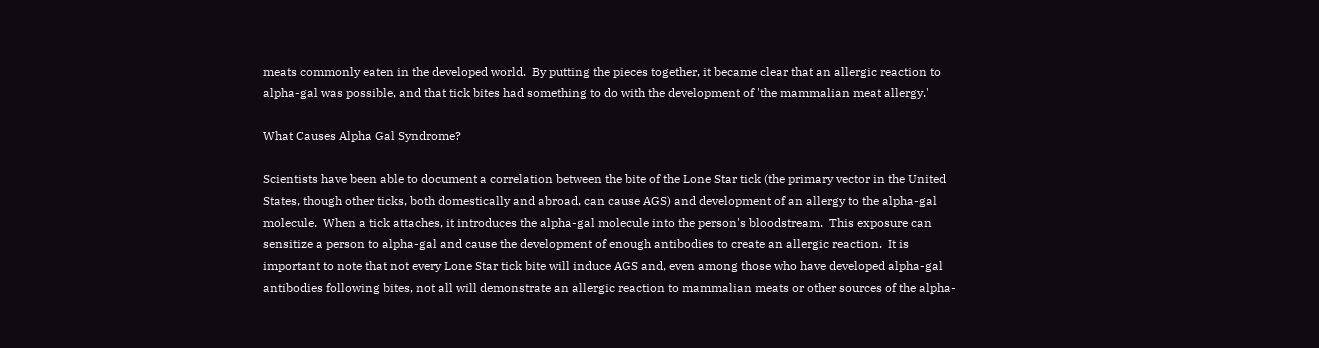meats commonly eaten in the developed world.  By putting the pieces together, it became clear that an allergic reaction to alpha-gal was possible, and that tick bites had something to do with the development of 'the mammalian meat allergy.'

What Causes Alpha Gal Syndrome?

Scientists have been able to document a correlation between the bite of the Lone Star tick (the primary vector in the United States, though other ticks, both domestically and abroad, can cause AGS) and development of an allergy to the alpha-gal molecule.  When a tick attaches, it introduces the alpha-gal molecule into the person's bloodstream.  This exposure can sensitize a person to alpha-gal and cause the development of enough antibodies to create an allergic reaction.  It is important to note that not every Lone Star tick bite will induce AGS and, even among those who have developed alpha-gal antibodies following bites, not all will demonstrate an allergic reaction to mammalian meats or other sources of the alpha-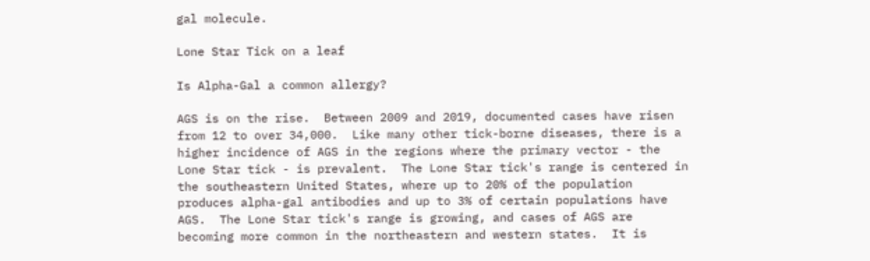gal molecule.

Lone Star Tick on a leaf

Is Alpha-Gal a common allergy?

AGS is on the rise.  Between 2009 and 2019, documented cases have risen from 12 to over 34,000.  Like many other tick-borne diseases, there is a higher incidence of AGS in the regions where the primary vector - the Lone Star tick - is prevalent.  The Lone Star tick's range is centered in the southeastern United States, where up to 20% of the population produces alpha-gal antibodies and up to 3% of certain populations have AGS.  The Lone Star tick's range is growing, and cases of AGS are becoming more common in the northeastern and western states.  It is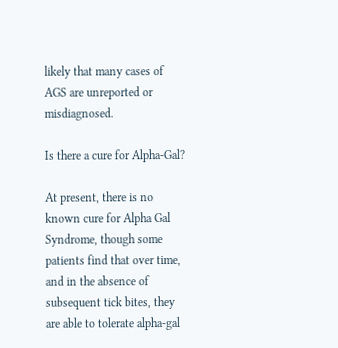likely that many cases of AGS are unreported or misdiagnosed.

Is there a cure for Alpha-Gal?

At present, there is no known cure for Alpha Gal Syndrome, though some patients find that over time, and in the absence of subsequent tick bites, they are able to tolerate alpha-gal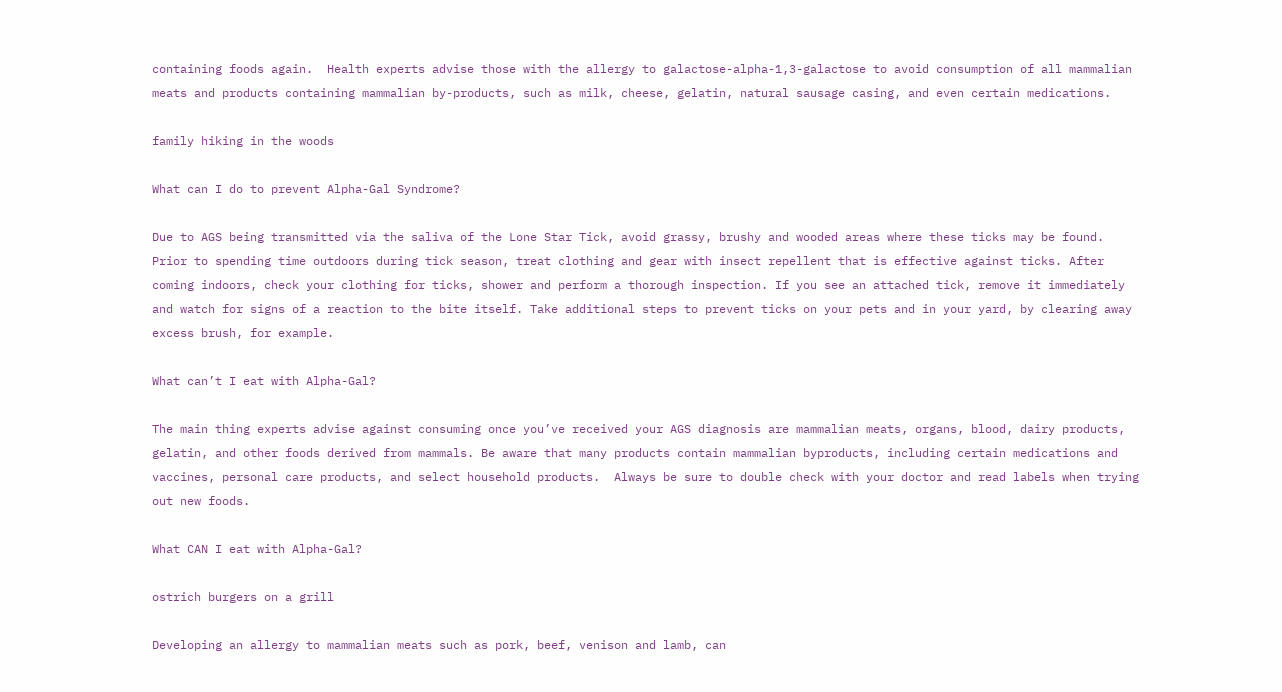containing foods again.  Health experts advise those with the allergy to galactose-alpha-1,3-galactose to avoid consumption of all mammalian meats and products containing mammalian by-products, such as milk, cheese, gelatin, natural sausage casing, and even certain medications.

family hiking in the woods

What can I do to prevent Alpha-Gal Syndrome?

Due to AGS being transmitted via the saliva of the Lone Star Tick, avoid grassy, brushy and wooded areas where these ticks may be found. Prior to spending time outdoors during tick season, treat clothing and gear with insect repellent that is effective against ticks. After coming indoors, check your clothing for ticks, shower and perform a thorough inspection. If you see an attached tick, remove it immediately and watch for signs of a reaction to the bite itself. Take additional steps to prevent ticks on your pets and in your yard, by clearing away excess brush, for example.

What can’t I eat with Alpha-Gal?

The main thing experts advise against consuming once you’ve received your AGS diagnosis are mammalian meats, organs, blood, dairy products, gelatin, and other foods derived from mammals. Be aware that many products contain mammalian byproducts, including certain medications and vaccines, personal care products, and select household products.  Always be sure to double check with your doctor and read labels when trying out new foods.

What CAN I eat with Alpha-Gal?

ostrich burgers on a grill

Developing an allergy to mammalian meats such as pork, beef, venison and lamb, can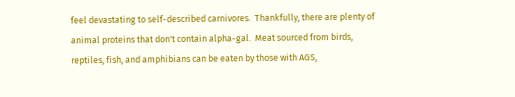feel devastating to self-described carnivores.  Thankfully, there are plenty of animal proteins that don't contain alpha-gal.  Meat sourced from birds, reptiles, fish, and amphibians can be eaten by those with AGS,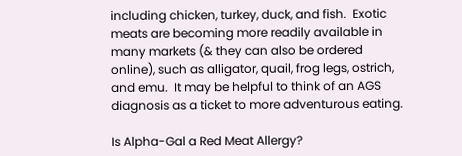including chicken, turkey, duck, and fish.  Exotic meats are becoming more readily available in many markets (& they can also be ordered online), such as alligator, quail, frog legs, ostrich, and emu.  It may be helpful to think of an AGS diagnosis as a ticket to more adventurous eating.

Is Alpha-Gal a Red Meat Allergy?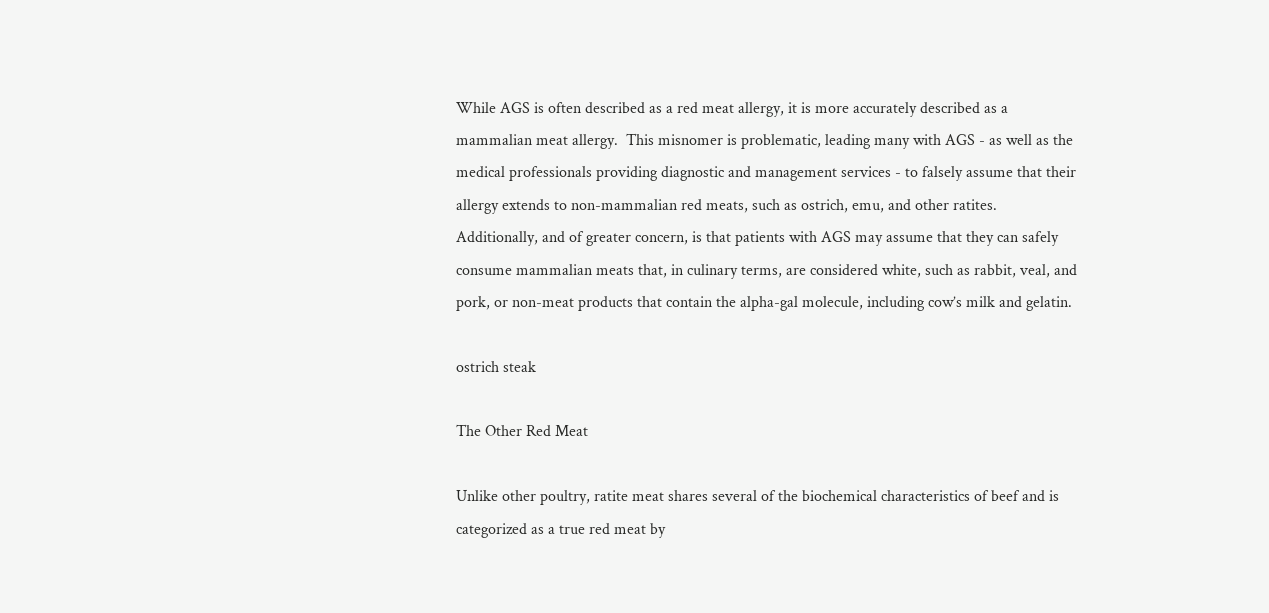While AGS is often described as a red meat allergy, it is more accurately described as a mammalian meat allergy.  This misnomer is problematic, leading many with AGS - as well as the medical professionals providing diagnostic and management services - to falsely assume that their allergy extends to non-mammalian red meats, such as ostrich, emu, and other ratites.  Additionally, and of greater concern, is that patients with AGS may assume that they can safely consume mammalian meats that, in culinary terms, are considered white, such as rabbit, veal, and pork, or non-meat products that contain the alpha-gal molecule, including cow’s milk and gelatin.

ostrich steak

The Other Red Meat

Unlike other poultry, ratite meat shares several of the biochemical characteristics of beef and is categorized as a true red meat by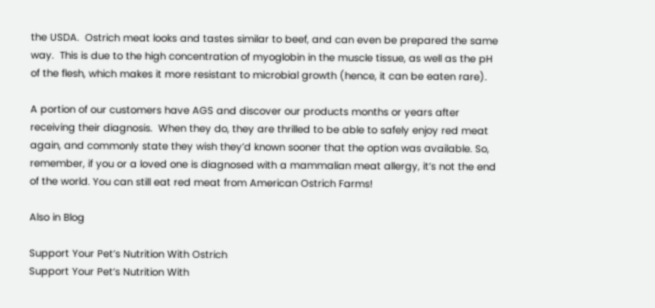the USDA.  Ostrich meat looks and tastes similar to beef, and can even be prepared the same way.  This is due to the high concentration of myoglobin in the muscle tissue, as well as the pH of the flesh, which makes it more resistant to microbial growth (hence, it can be eaten rare).

A portion of our customers have AGS and discover our products months or years after receiving their diagnosis.  When they do, they are thrilled to be able to safely enjoy red meat again, and commonly state they wish they’d known sooner that the option was available. So, remember, if you or a loved one is diagnosed with a mammalian meat allergy, it’s not the end of the world. You can still eat red meat from American Ostrich Farms!

Also in Blog

Support Your Pet’s Nutrition With Ostrich
Support Your Pet’s Nutrition With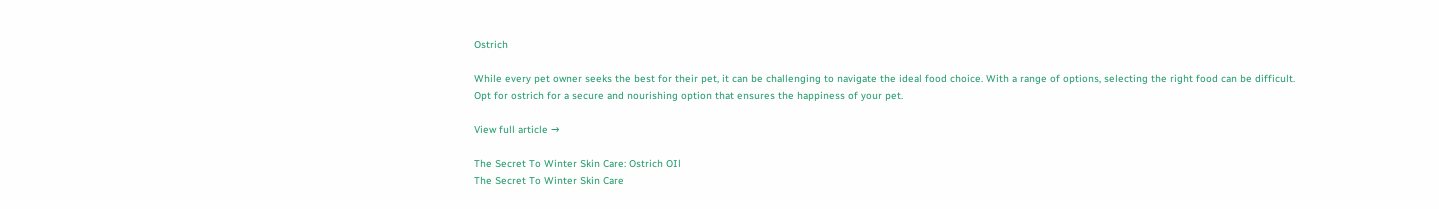Ostrich

While every pet owner seeks the best for their pet, it can be challenging to navigate the ideal food choice. With a range of options, selecting the right food can be difficult. Opt for ostrich for a secure and nourishing option that ensures the happiness of your pet.

View full article →

The Secret To Winter Skin Care: Ostrich OIl
The Secret To Winter Skin Care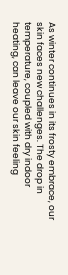As winter continues in its frosty embrace, our skin faces new challenges. The drop in temperature, coupled with dry indoor heating, can leave our skin feeling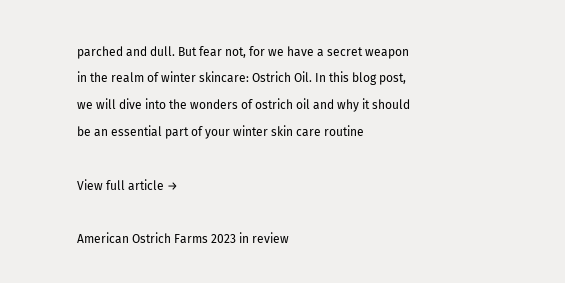parched and dull. But fear not, for we have a secret weapon in the realm of winter skincare: Ostrich Oil. In this blog post, we will dive into the wonders of ostrich oil and why it should be an essential part of your winter skin care routine

View full article →

American Ostrich Farms 2023 in review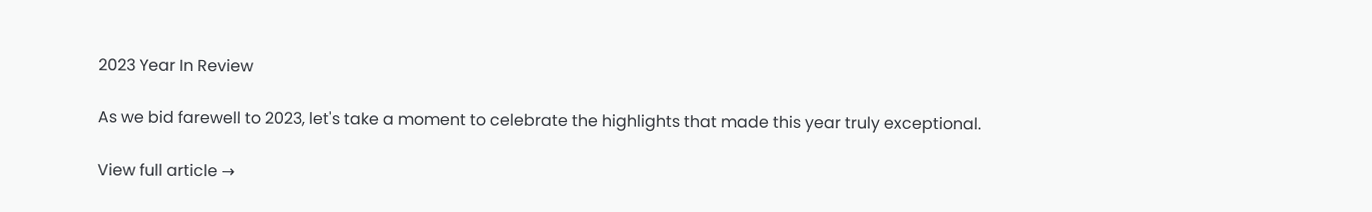2023 Year In Review

As we bid farewell to 2023, let's take a moment to celebrate the highlights that made this year truly exceptional.

View full article →